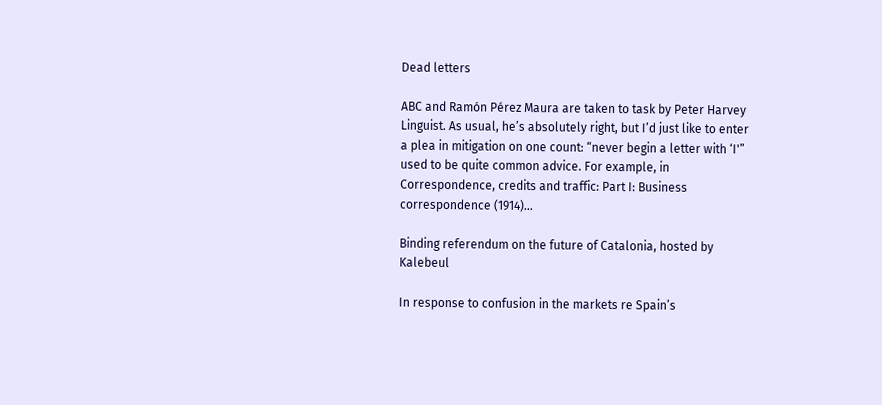Dead letters

ABC and Ramón Pérez Maura are taken to task by Peter Harvey Linguist. As usual, he’s absolutely right, but I’d just like to enter a plea in mitigation on one count: “never begin a letter with ‘I'” used to be quite common advice. For example, in Correspondence, credits and traffic: Part I: Business correspondence (1914)…

Binding referendum on the future of Catalonia, hosted by Kalebeul

In response to confusion in the markets re Spain’s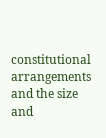constitutional arrangements and the size and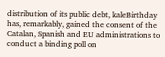distribution of its public debt, kaleBirthday has, remarkably, gained the consent of the Catalan, Spanish and EU administrations to conduct a binding poll on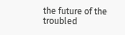the future of the troubled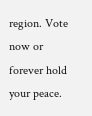region. Vote now or forever hold your peace.